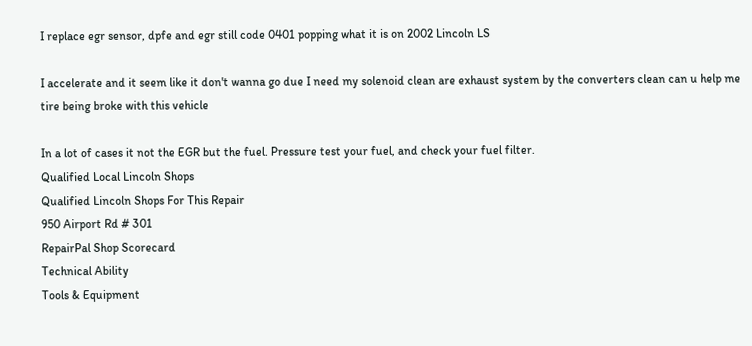I replace egr sensor, dpfe and egr still code 0401 popping what it is on 2002 Lincoln LS

I accelerate and it seem like it don't wanna go due I need my solenoid clean are exhaust system by the converters clean can u help me tire being broke with this vehicle

In a lot of cases it not the EGR but the fuel. Pressure test your fuel, and check your fuel filter.
Qualified Local Lincoln Shops
Qualified Lincoln Shops For This Repair
950 Airport Rd # 301
RepairPal Shop Scorecard
Technical Ability
Tools & Equipment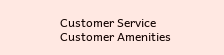Customer Service
Customer Amenities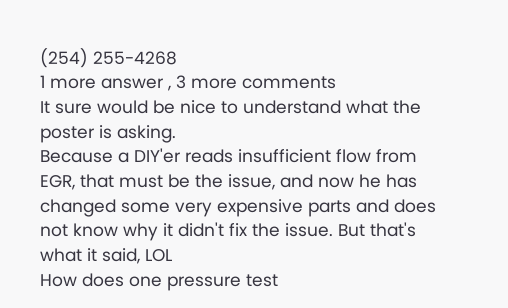(254) 255-4268
1 more answer , 3 more comments
It sure would be nice to understand what the poster is asking.
Because a DIY'er reads insufficient flow from EGR, that must be the issue, and now he has changed some very expensive parts and does not know why it didn't fix the issue. But that's what it said, LOL
How does one pressure test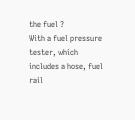the fuel ?
With a fuel pressure tester, which includes a hose, fuel rail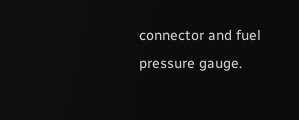connector and fuel pressure gauge.